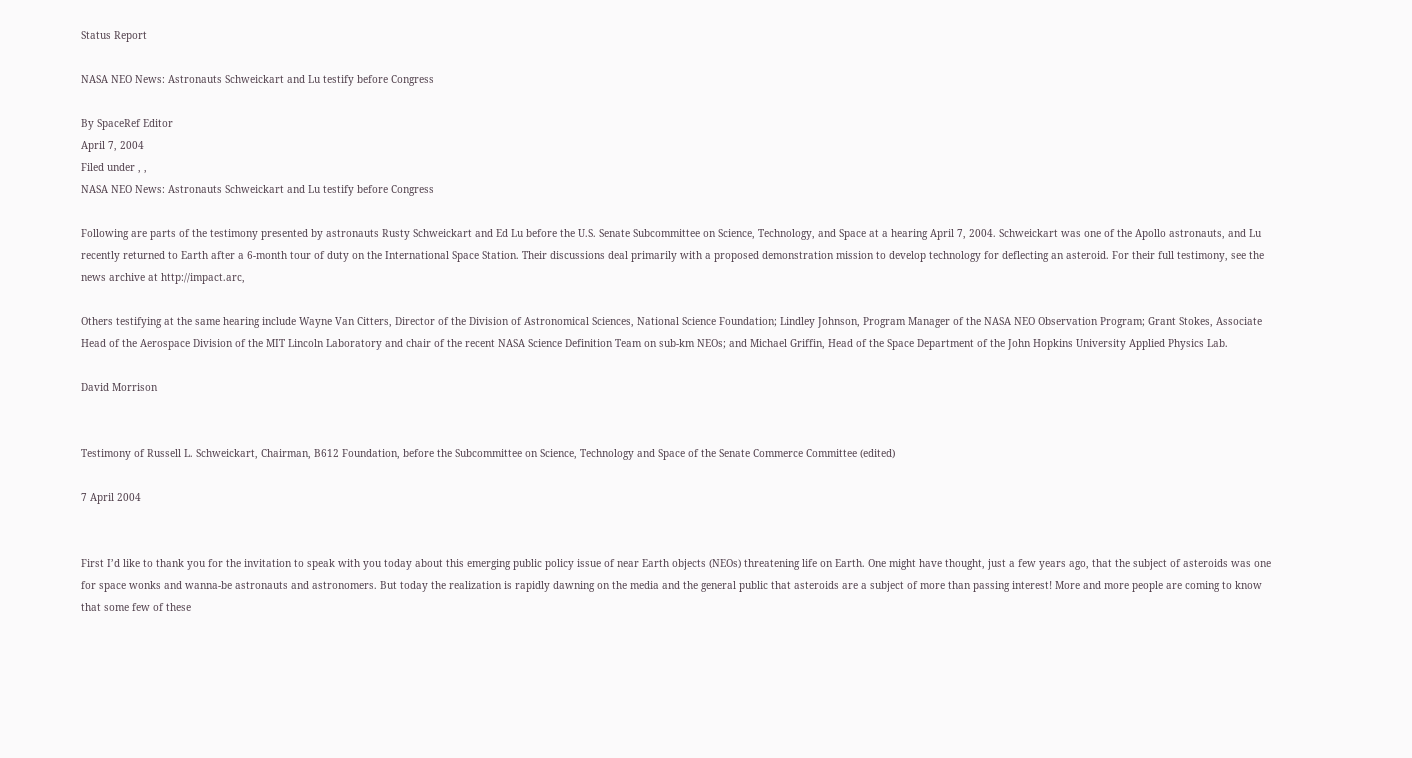Status Report

NASA NEO News: Astronauts Schweickart and Lu testify before Congress

By SpaceRef Editor
April 7, 2004
Filed under , ,
NASA NEO News: Astronauts Schweickart and Lu testify before Congress

Following are parts of the testimony presented by astronauts Rusty Schweickart and Ed Lu before the U.S. Senate Subcommittee on Science, Technology, and Space at a hearing April 7, 2004. Schweickart was one of the Apollo astronauts, and Lu recently returned to Earth after a 6-month tour of duty on the International Space Station. Their discussions deal primarily with a proposed demonstration mission to develop technology for deflecting an asteroid. For their full testimony, see the news archive at http://impact.arc,

Others testifying at the same hearing include Wayne Van Citters, Director of the Division of Astronomical Sciences, National Science Foundation; Lindley Johnson, Program Manager of the NASA NEO Observation Program; Grant Stokes, Associate Head of the Aerospace Division of the MIT Lincoln Laboratory and chair of the recent NASA Science Definition Team on sub-km NEOs; and Michael Griffin, Head of the Space Department of the John Hopkins University Applied Physics Lab.

David Morrison


Testimony of Russell L. Schweickart, Chairman, B612 Foundation, before the Subcommittee on Science, Technology and Space of the Senate Commerce Committee (edited)

7 April 2004


First I’d like to thank you for the invitation to speak with you today about this emerging public policy issue of near Earth objects (NEOs) threatening life on Earth. One might have thought, just a few years ago, that the subject of asteroids was one for space wonks and wanna-be astronauts and astronomers. But today the realization is rapidly dawning on the media and the general public that asteroids are a subject of more than passing interest! More and more people are coming to know that some few of these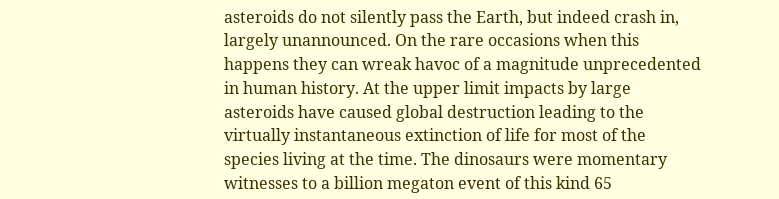asteroids do not silently pass the Earth, but indeed crash in, largely unannounced. On the rare occasions when this happens they can wreak havoc of a magnitude unprecedented in human history. At the upper limit impacts by large asteroids have caused global destruction leading to the virtually instantaneous extinction of life for most of the species living at the time. The dinosaurs were momentary witnesses to a billion megaton event of this kind 65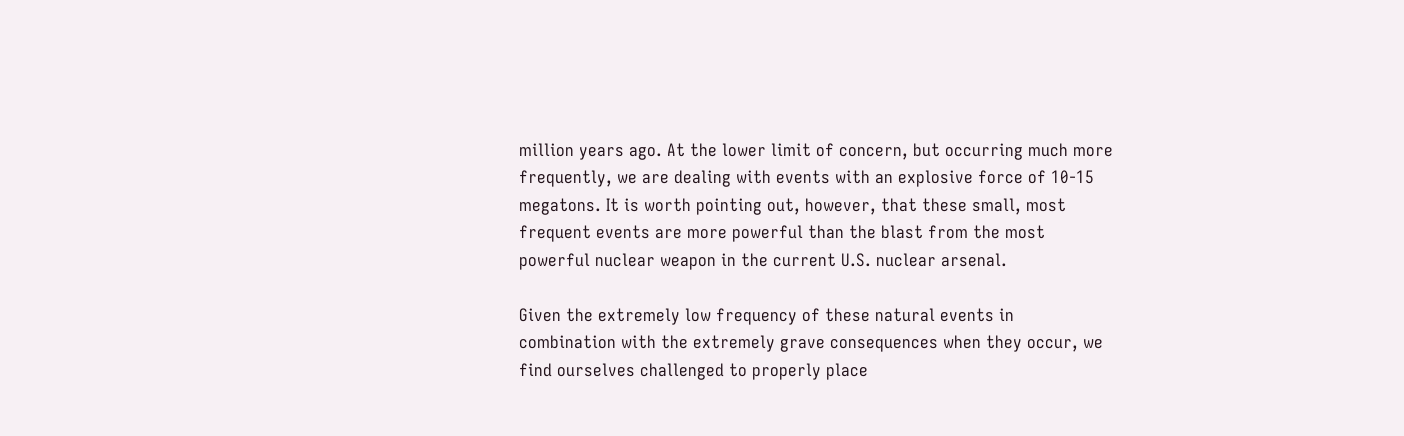million years ago. At the lower limit of concern, but occurring much more frequently, we are dealing with events with an explosive force of 10-15 megatons. It is worth pointing out, however, that these small, most frequent events are more powerful than the blast from the most powerful nuclear weapon in the current U.S. nuclear arsenal.

Given the extremely low frequency of these natural events in combination with the extremely grave consequences when they occur, we find ourselves challenged to properly place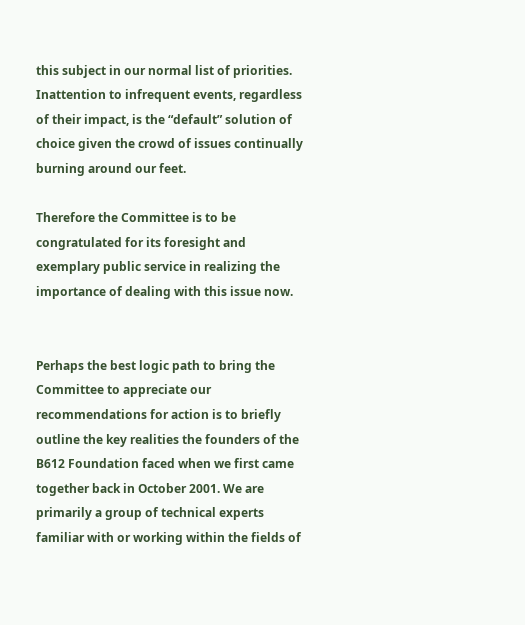this subject in our normal list of priorities. Inattention to infrequent events, regardless of their impact, is the “default” solution of choice given the crowd of issues continually burning around our feet.

Therefore the Committee is to be congratulated for its foresight and exemplary public service in realizing the importance of dealing with this issue now.


Perhaps the best logic path to bring the Committee to appreciate our recommendations for action is to briefly outline the key realities the founders of the B612 Foundation faced when we first came together back in October 2001. We are primarily a group of technical experts familiar with or working within the fields of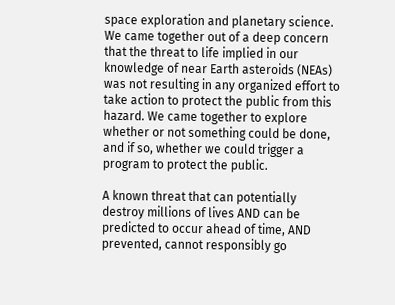space exploration and planetary science. We came together out of a deep concern that the threat to life implied in our knowledge of near Earth asteroids (NEAs) was not resulting in any organized effort to take action to protect the public from this hazard. We came together to explore whether or not something could be done, and if so, whether we could trigger a program to protect the public.

A known threat that can potentially destroy millions of lives AND can be predicted to occur ahead of time, AND prevented, cannot responsibly go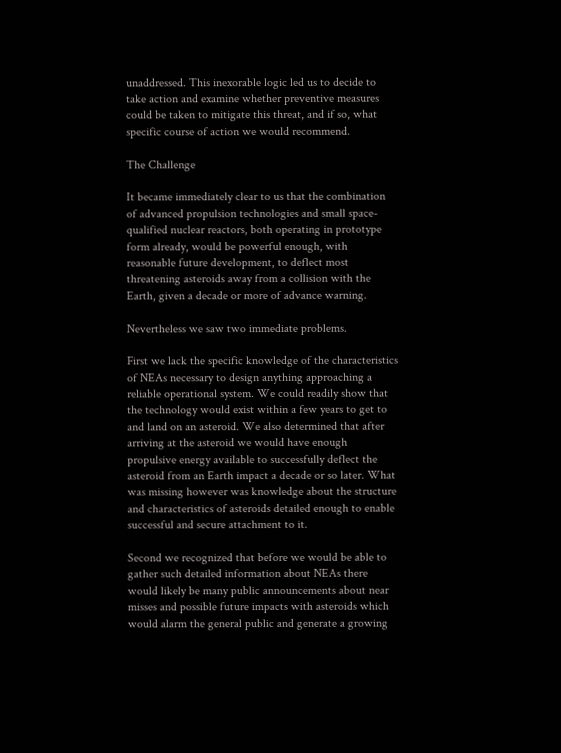unaddressed. This inexorable logic led us to decide to take action and examine whether preventive measures could be taken to mitigate this threat, and if so, what specific course of action we would recommend.

The Challenge

It became immediately clear to us that the combination of advanced propulsion technologies and small space-qualified nuclear reactors, both operating in prototype form already, would be powerful enough, with reasonable future development, to deflect most threatening asteroids away from a collision with the Earth, given a decade or more of advance warning.

Nevertheless we saw two immediate problems.

First we lack the specific knowledge of the characteristics of NEAs necessary to design anything approaching a reliable operational system. We could readily show that the technology would exist within a few years to get to and land on an asteroid. We also determined that after arriving at the asteroid we would have enough propulsive energy available to successfully deflect the asteroid from an Earth impact a decade or so later. What was missing however was knowledge about the structure and characteristics of asteroids detailed enough to enable successful and secure attachment to it.

Second we recognized that before we would be able to gather such detailed information about NEAs there would likely be many public announcements about near misses and possible future impacts with asteroids which would alarm the general public and generate a growing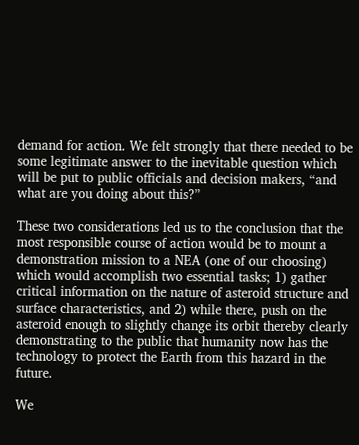demand for action. We felt strongly that there needed to be some legitimate answer to the inevitable question which will be put to public officials and decision makers, “and what are you doing about this?”

These two considerations led us to the conclusion that the most responsible course of action would be to mount a demonstration mission to a NEA (one of our choosing) which would accomplish two essential tasks; 1) gather critical information on the nature of asteroid structure and surface characteristics, and 2) while there, push on the asteroid enough to slightly change its orbit thereby clearly demonstrating to the public that humanity now has the technology to protect the Earth from this hazard in the future.

We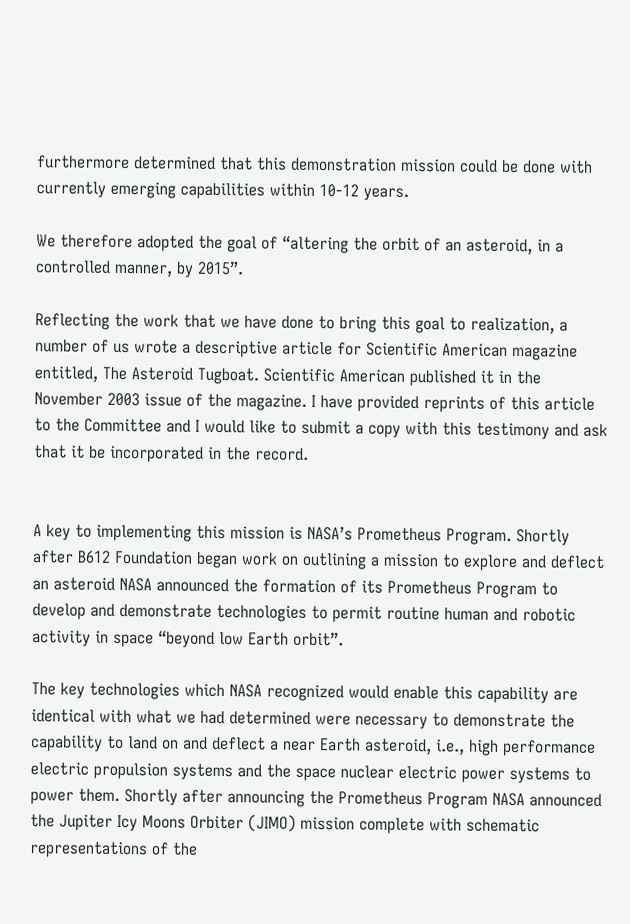furthermore determined that this demonstration mission could be done with currently emerging capabilities within 10-12 years.

We therefore adopted the goal of “altering the orbit of an asteroid, in a controlled manner, by 2015”.

Reflecting the work that we have done to bring this goal to realization, a number of us wrote a descriptive article for Scientific American magazine entitled, The Asteroid Tugboat. Scientific American published it in the November 2003 issue of the magazine. I have provided reprints of this article to the Committee and I would like to submit a copy with this testimony and ask that it be incorporated in the record.


A key to implementing this mission is NASA’s Prometheus Program. Shortly after B612 Foundation began work on outlining a mission to explore and deflect an asteroid NASA announced the formation of its Prometheus Program to develop and demonstrate technologies to permit routine human and robotic activity in space “beyond low Earth orbit”.

The key technologies which NASA recognized would enable this capability are identical with what we had determined were necessary to demonstrate the capability to land on and deflect a near Earth asteroid, i.e., high performance electric propulsion systems and the space nuclear electric power systems to power them. Shortly after announcing the Prometheus Program NASA announced the Jupiter Icy Moons Orbiter (JIMO) mission complete with schematic representations of the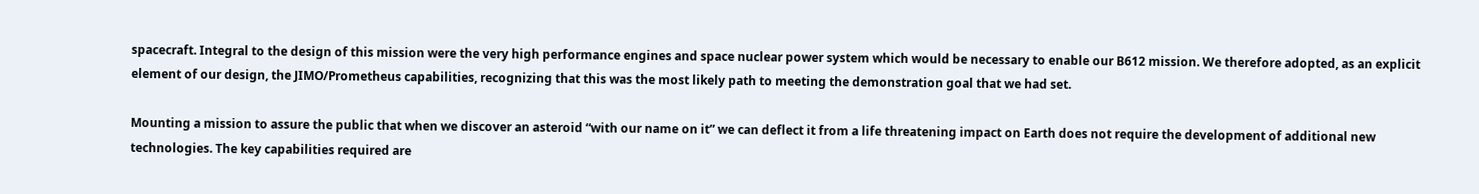spacecraft. Integral to the design of this mission were the very high performance engines and space nuclear power system which would be necessary to enable our B612 mission. We therefore adopted, as an explicit element of our design, the JIMO/Prometheus capabilities, recognizing that this was the most likely path to meeting the demonstration goal that we had set.

Mounting a mission to assure the public that when we discover an asteroid “with our name on it” we can deflect it from a life threatening impact on Earth does not require the development of additional new technologies. The key capabilities required are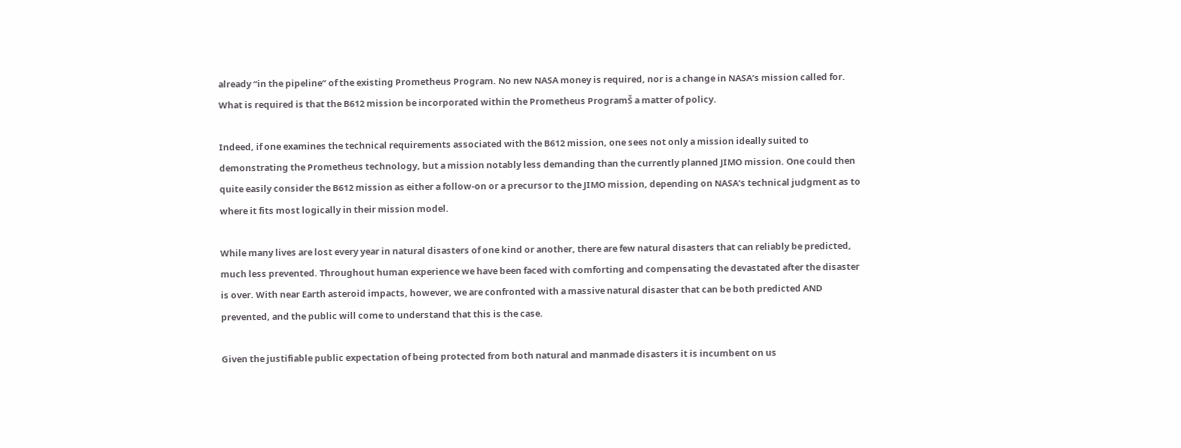already “in the pipeline” of the existing Prometheus Program. No new NASA money is required, nor is a change in NASA’s mission called for. What is required is that the B612 mission be incorporated within the Prometheus ProgramŠ a matter of policy.

Indeed, if one examines the technical requirements associated with the B612 mission, one sees not only a mission ideally suited to demonstrating the Prometheus technology, but a mission notably less demanding than the currently planned JIMO mission. One could then quite easily consider the B612 mission as either a follow-on or a precursor to the JIMO mission, depending on NASA’s technical judgment as to where it fits most logically in their mission model.

While many lives are lost every year in natural disasters of one kind or another, there are few natural disasters that can reliably be predicted, much less prevented. Throughout human experience we have been faced with comforting and compensating the devastated after the disaster is over. With near Earth asteroid impacts, however, we are confronted with a massive natural disaster that can be both predicted AND prevented, and the public will come to understand that this is the case.

Given the justifiable public expectation of being protected from both natural and manmade disasters it is incumbent on us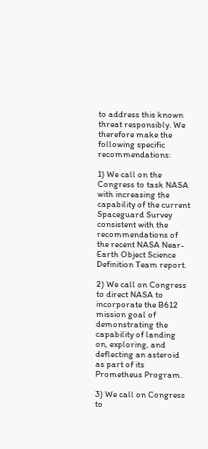to address this known threat responsibly. We therefore make the following specific recommendations:

1) We call on the Congress to task NASA with increasing the capability of the current Spaceguard Survey consistent with the recommendations of the recent NASA Near-Earth Object Science Definition Team report.

2) We call on Congress to direct NASA to incorporate the B612 mission goal of demonstrating the capability of landing on, exploring, and deflecting an asteroid as part of its Prometheus Program.

3) We call on Congress to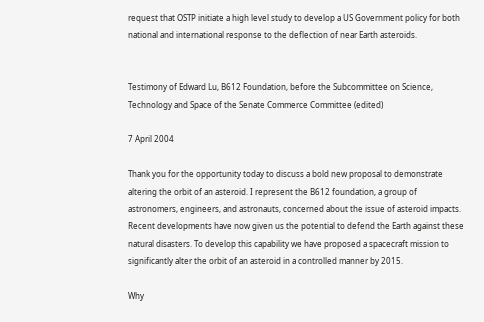request that OSTP initiate a high level study to develop a US Government policy for both national and international response to the deflection of near Earth asteroids.


Testimony of Edward Lu, B612 Foundation, before the Subcommittee on Science, Technology and Space of the Senate Commerce Committee (edited)

7 April 2004

Thank you for the opportunity today to discuss a bold new proposal to demonstrate altering the orbit of an asteroid. I represent the B612 foundation, a group of astronomers, engineers, and astronauts, concerned about the issue of asteroid impacts. Recent developments have now given us the potential to defend the Earth against these natural disasters. To develop this capability we have proposed a spacecraft mission to significantly alter the orbit of an asteroid in a controlled manner by 2015.

Why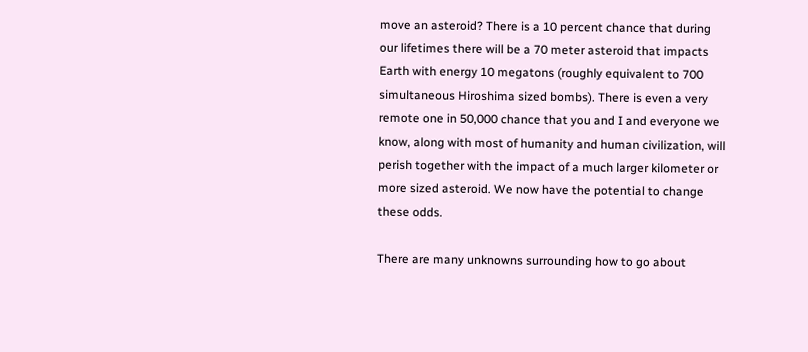move an asteroid? There is a 10 percent chance that during our lifetimes there will be a 70 meter asteroid that impacts Earth with energy 10 megatons (roughly equivalent to 700 simultaneous Hiroshima sized bombs). There is even a very remote one in 50,000 chance that you and I and everyone we know, along with most of humanity and human civilization, will perish together with the impact of a much larger kilometer or more sized asteroid. We now have the potential to change these odds.

There are many unknowns surrounding how to go about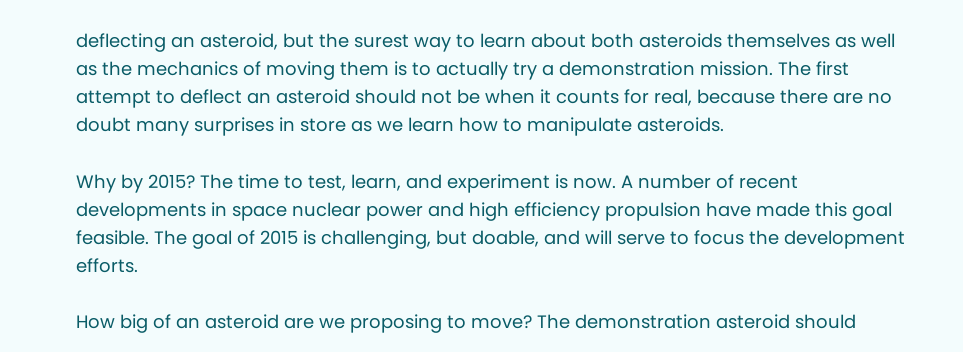deflecting an asteroid, but the surest way to learn about both asteroids themselves as well as the mechanics of moving them is to actually try a demonstration mission. The first attempt to deflect an asteroid should not be when it counts for real, because there are no doubt many surprises in store as we learn how to manipulate asteroids.

Why by 2015? The time to test, learn, and experiment is now. A number of recent developments in space nuclear power and high efficiency propulsion have made this goal feasible. The goal of 2015 is challenging, but doable, and will serve to focus the development efforts.

How big of an asteroid are we proposing to move? The demonstration asteroid should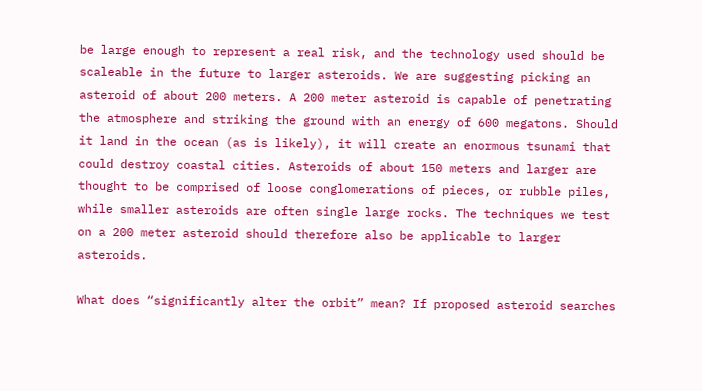be large enough to represent a real risk, and the technology used should be scaleable in the future to larger asteroids. We are suggesting picking an asteroid of about 200 meters. A 200 meter asteroid is capable of penetrating the atmosphere and striking the ground with an energy of 600 megatons. Should it land in the ocean (as is likely), it will create an enormous tsunami that could destroy coastal cities. Asteroids of about 150 meters and larger are thought to be comprised of loose conglomerations of pieces, or rubble piles, while smaller asteroids are often single large rocks. The techniques we test on a 200 meter asteroid should therefore also be applicable to larger asteroids.

What does “significantly alter the orbit” mean? If proposed asteroid searches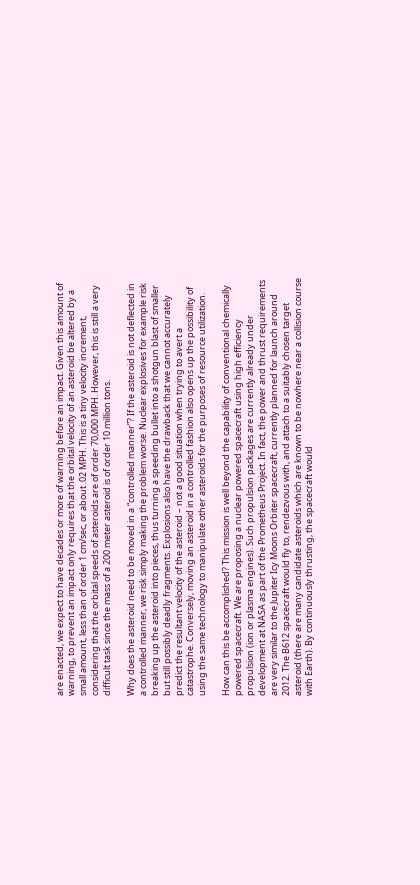are enacted, we expect to have decades or more of warning before an impact. Given this amount of warning, to prevent an impact only requires that the orbital velocity of an asteroid be altered by a small amount, less than of order 1 cm/sec, or about .02 MPH. This is a tiny velocity increment, considering that the orbital speeds of asteroids are of order 70,000 MPH. However, this is still a very difficult task since the mass of a 200 meter asteroid is of order 10 million tons.

Why does the asteroid need to be moved in a “controlled manner”? If the asteroid is not deflected in a controlled manner, we risk simply making the problem worse. Nuclear explosives for example risk breaking up the asteroid into pieces, thus turning a speeding bullet into a shotgun blast of smaller but still possibly deadly fragments. Explosions also have the drawback that we cannot accurately predict the resultant velocity of the asteroid – not a good situation when trying to avert a catastrophe. Conversely, moving an asteroid in a controlled fashion also opens up the possibility of using the same technology to manipulate other asteroids for the purposes of resource utilization.

How can this be accomplished? This mission is well beyond the capability of conventional chemically powered spacecraft. We are proposing a nuclear powered spacecraft using high efficiency propulsion (ion or plasma engines). Such propulsion packages are currently already under development at NASA as part of the Prometheus Project. In fact, the power and thrust requirements are very similar to the Jupiter Icy Moons Orbiter spacecraft, currently planned for launch around 2012. The B612 spacecraft would fly to, rendezvous with, and attach to a suitably chosen target asteroid (there are many candidate asteroids which are known to be nowhere near a collision course with Earth). By continuously thrusting, the spacecraft would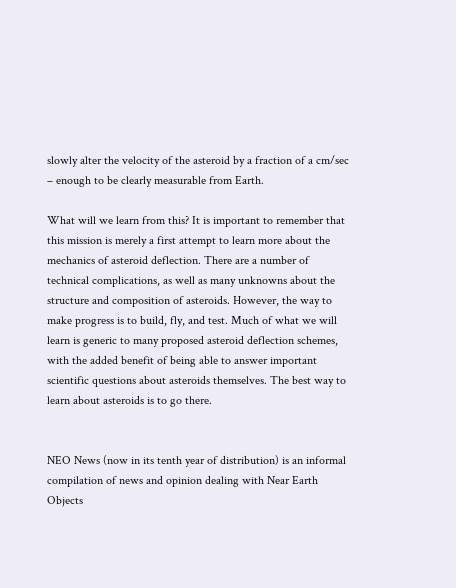slowly alter the velocity of the asteroid by a fraction of a cm/sec – enough to be clearly measurable from Earth.

What will we learn from this? It is important to remember that this mission is merely a first attempt to learn more about the mechanics of asteroid deflection. There are a number of technical complications, as well as many unknowns about the structure and composition of asteroids. However, the way to make progress is to build, fly, and test. Much of what we will learn is generic to many proposed asteroid deflection schemes, with the added benefit of being able to answer important scientific questions about asteroids themselves. The best way to learn about asteroids is to go there.


NEO News (now in its tenth year of distribution) is an informal compilation of news and opinion dealing with Near Earth Objects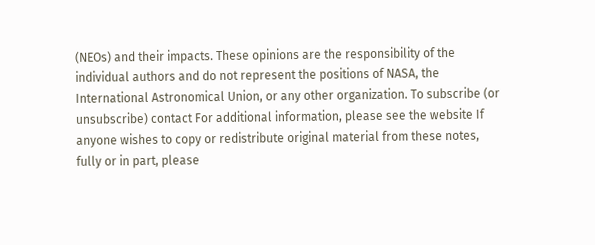(NEOs) and their impacts. These opinions are the responsibility of the individual authors and do not represent the positions of NASA, the International Astronomical Union, or any other organization. To subscribe (or unsubscribe) contact For additional information, please see the website If anyone wishes to copy or redistribute original material from these notes, fully or in part, please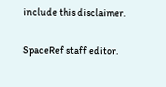include this disclaimer.

SpaceRef staff editor.